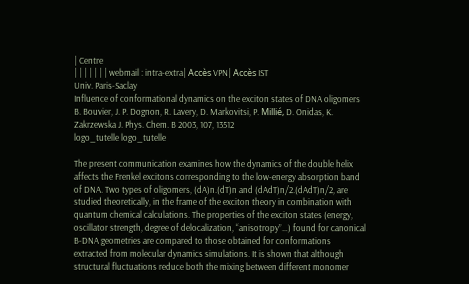| Centre
| | | | | | | webmail : intra-extra| Accès VPN| Accès IST
Univ. Paris-Saclay
Influence of conformational dynamics on the exciton states of DNA oligomers
B. Bouvier, J. P. Dognon, R. Lavery, D. Markovitsi, P. Millié, D. Onidas, K. Zakrzewska J. Phys. Chem. B 2003, 107, 13512
logo_tutelle logo_tutelle

The present communication examines how the dynamics of the double helix affects the Frenkel excitons corresponding to the low-energy absorption band of DNA. Two types of oligomers, (dA)n.(dT)n and (dAdT)n/2.(dAdT)n/2, are studied theoretically, in the frame of the exciton theory in combination with quantum chemical calculations. The properties of the exciton states (energy, oscillator strength, degree of delocalization, “anisotropy”…) found for canonical B-DNA geometries are compared to those obtained for conformations extracted from molecular dynamics simulations. It is shown that although structural fluctuations reduce both the mixing between different monomer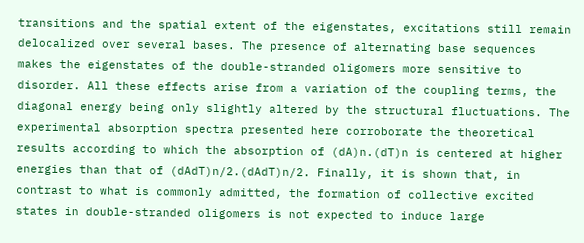transitions and the spatial extent of the eigenstates, excitations still remain delocalized over several bases. The presence of alternating base sequences makes the eigenstates of the double-stranded oligomers more sensitive to disorder. All these effects arise from a variation of the coupling terms, the diagonal energy being only slightly altered by the structural fluctuations. The experimental absorption spectra presented here corroborate the theoretical results according to which the absorption of (dA)n.(dT)n is centered at higher energies than that of (dAdT)n/2.(dAdT)n/2. Finally, it is shown that, in contrast to what is commonly admitted, the formation of collective excited states in double-stranded oligomers is not expected to induce large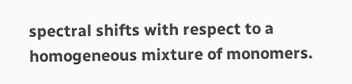spectral shifts with respect to a homogeneous mixture of monomers.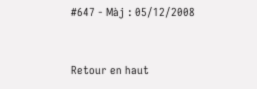#647 - Màj : 05/12/2008


Retour en haut